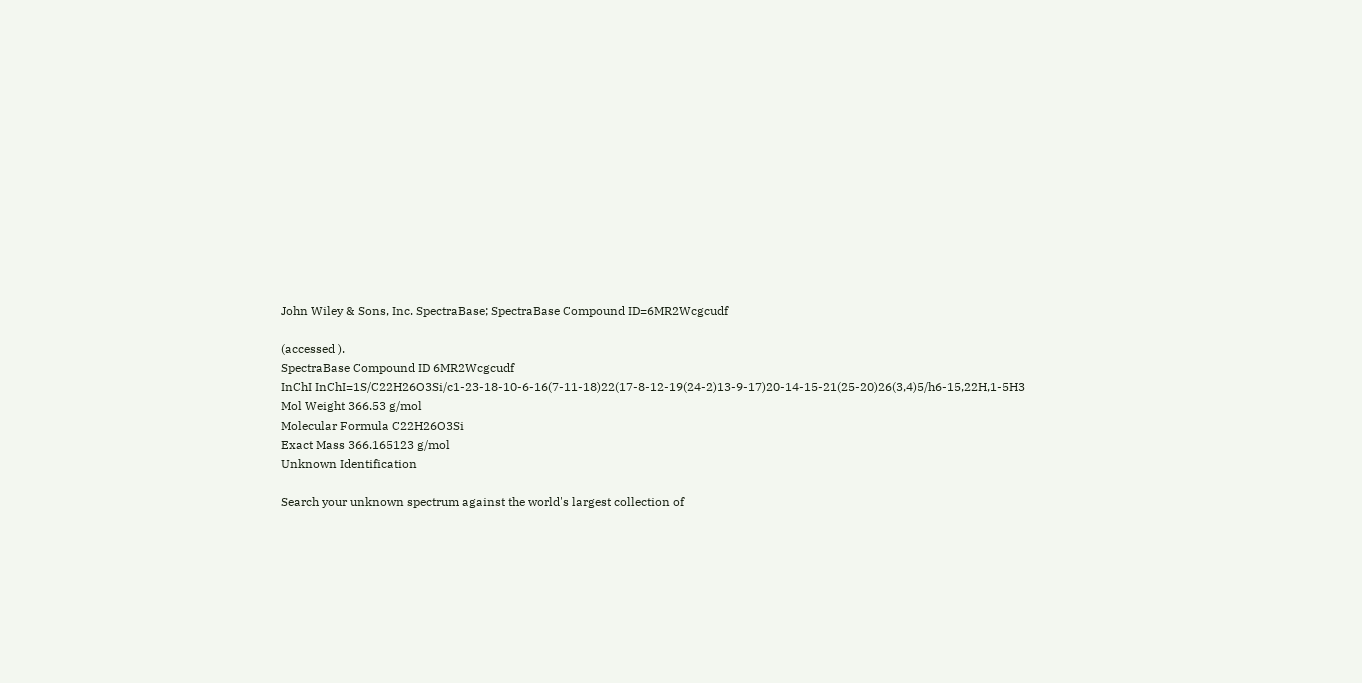John Wiley & Sons, Inc. SpectraBase; SpectraBase Compound ID=6MR2Wcgcudf

(accessed ).
SpectraBase Compound ID 6MR2Wcgcudf
InChI InChI=1S/C22H26O3Si/c1-23-18-10-6-16(7-11-18)22(17-8-12-19(24-2)13-9-17)20-14-15-21(25-20)26(3,4)5/h6-15,22H,1-5H3
Mol Weight 366.53 g/mol
Molecular Formula C22H26O3Si
Exact Mass 366.165123 g/mol
Unknown Identification

Search your unknown spectrum against the world's largest collection of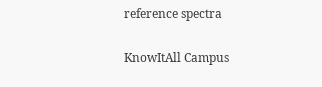reference spectra

KnowItAll Campus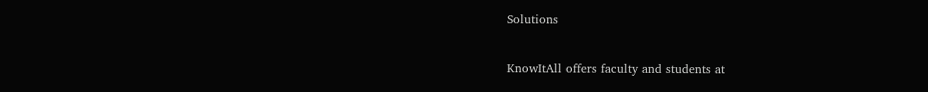Solutions

KnowItAll offers faculty and students at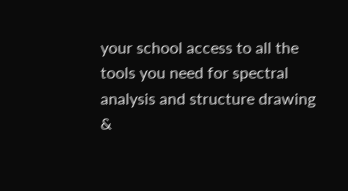your school access to all the tools you need for spectral analysis and structure drawing &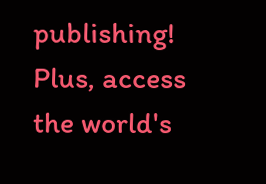publishing! Plus, access the world's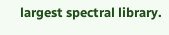largest spectral library.